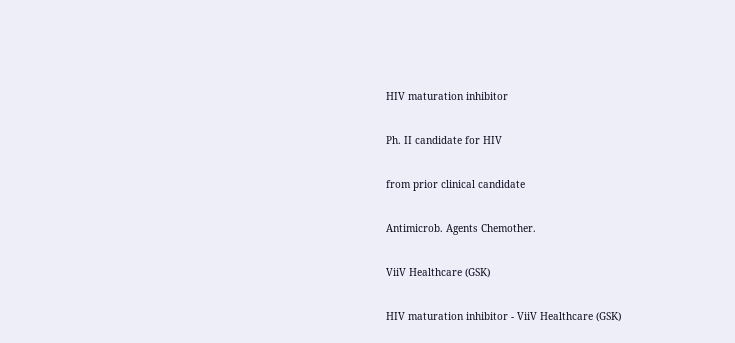HIV maturation inhibitor

Ph. II candidate for HIV

from prior clinical candidate

Antimicrob. Agents Chemother.

ViiV Healthcare (GSK)

HIV maturation inhibitor - ViiV Healthcare (GSK)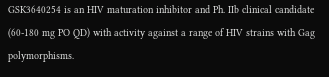GSK3640254 is an HIV maturation inhibitor and Ph. IIb clinical candidate (60-180 mg PO QD) with activity against a range of HIV strains with Gag polymorphisms.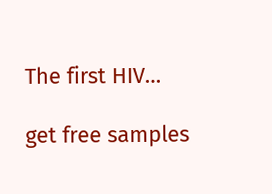The first HIV…

get free samples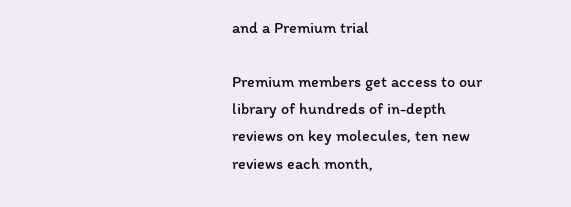and a Premium trial

Premium members get access to our library of hundreds of in-depth reviews on key molecules, ten new reviews each month,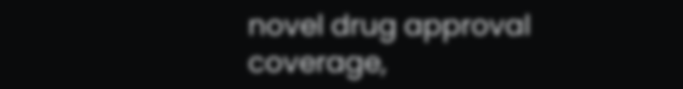novel drug approval coverage,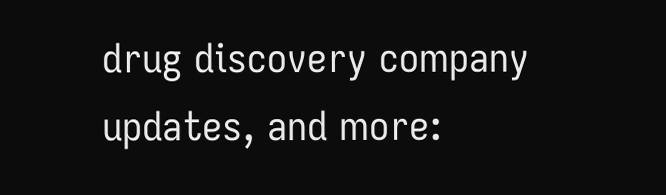drug discovery company updates, and more: